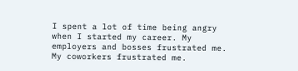I spent a lot of time being angry when I started my career. My employers and bosses frustrated me. My coworkers frustrated me.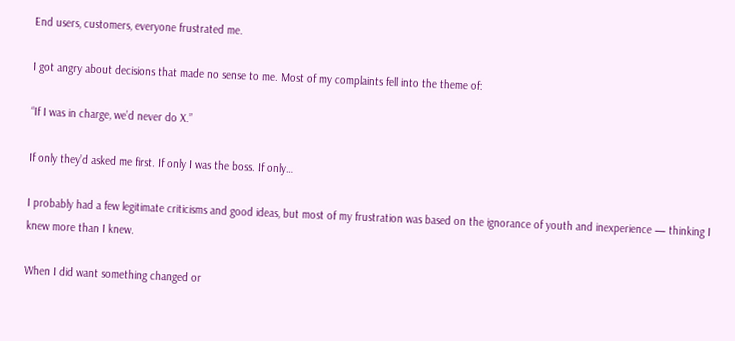End users, customers, everyone frustrated me.

I got angry about decisions that made no sense to me. Most of my complaints fell into the theme of:

“If I was in charge, we’d never do X.”

If only they’d asked me first. If only I was the boss. If only…

I probably had a few legitimate criticisms and good ideas, but most of my frustration was based on the ignorance of youth and inexperience — thinking I knew more than I knew.

When I did want something changed or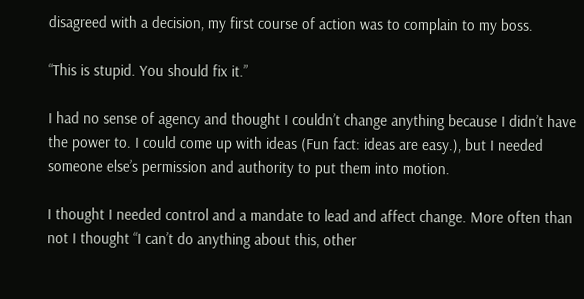disagreed with a decision, my first course of action was to complain to my boss.

“This is stupid. You should fix it.”

I had no sense of agency and thought I couldn’t change anything because I didn’t have the power to. I could come up with ideas (Fun fact: ideas are easy.), but I needed someone else’s permission and authority to put them into motion.

I thought I needed control and a mandate to lead and affect change. More often than not I thought “I can’t do anything about this, other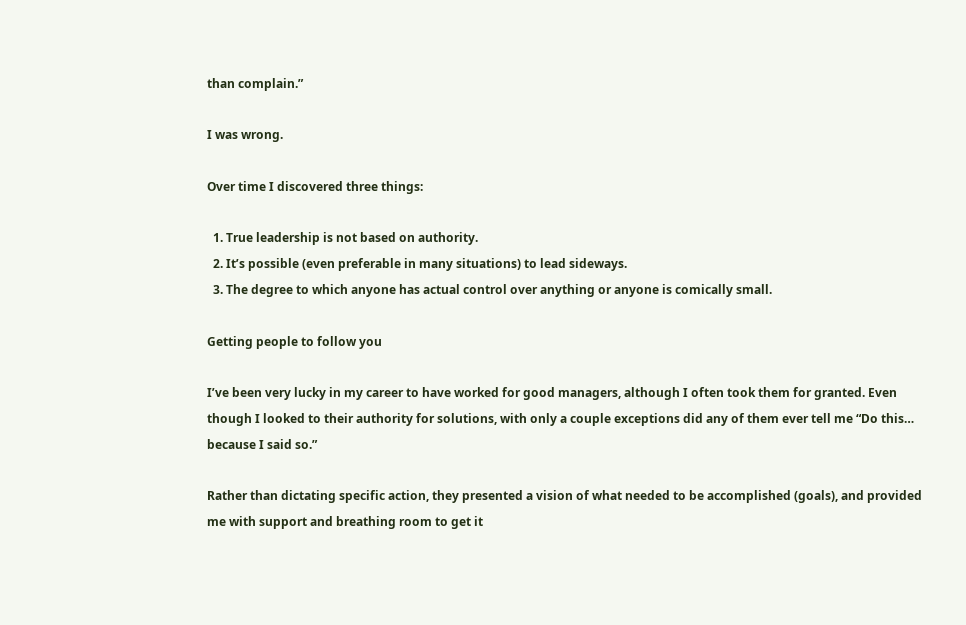than complain.”

I was wrong.

Over time I discovered three things:

  1. True leadership is not based on authority.
  2. It’s possible (even preferable in many situations) to lead sideways.
  3. The degree to which anyone has actual control over anything or anyone is comically small.

Getting people to follow you

I’ve been very lucky in my career to have worked for good managers, although I often took them for granted. Even though I looked to their authority for solutions, with only a couple exceptions did any of them ever tell me “Do this… because I said so.”

Rather than dictating specific action, they presented a vision of what needed to be accomplished (goals), and provided me with support and breathing room to get it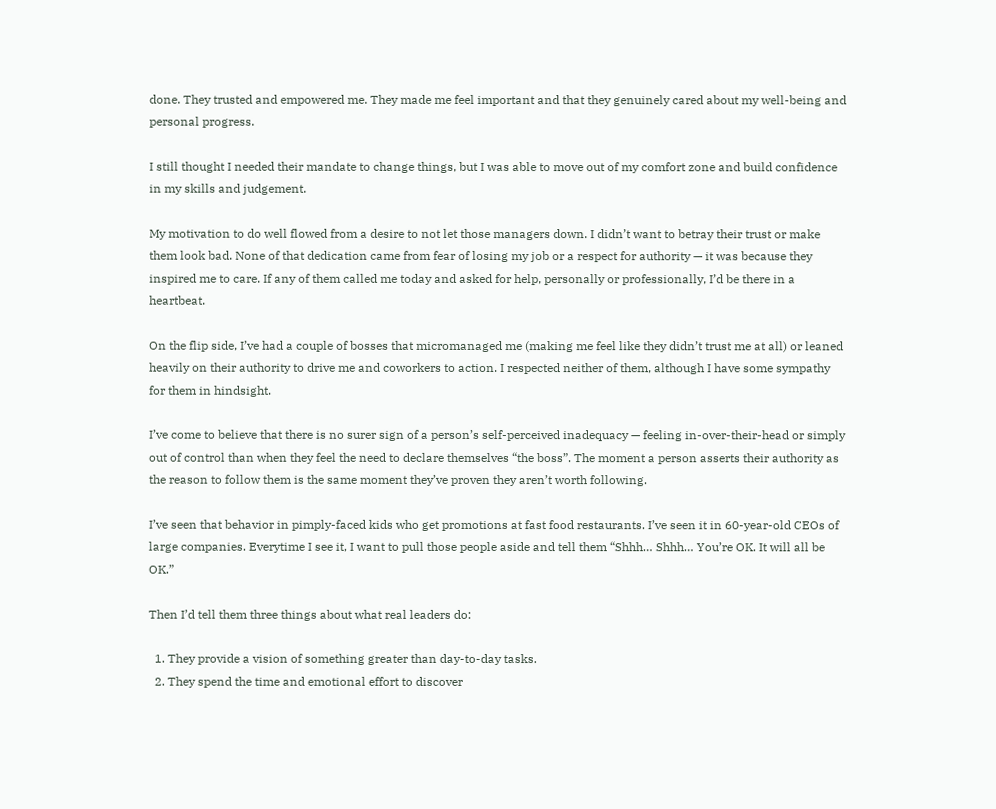done. They trusted and empowered me. They made me feel important and that they genuinely cared about my well-being and personal progress.

I still thought I needed their mandate to change things, but I was able to move out of my comfort zone and build confidence in my skills and judgement.

My motivation to do well flowed from a desire to not let those managers down. I didn’t want to betray their trust or make them look bad. None of that dedication came from fear of losing my job or a respect for authority — it was because they inspired me to care. If any of them called me today and asked for help, personally or professionally, I’d be there in a heartbeat.

On the flip side, I’ve had a couple of bosses that micromanaged me (making me feel like they didn’t trust me at all) or leaned heavily on their authority to drive me and coworkers to action. I respected neither of them, although I have some sympathy for them in hindsight.

I’ve come to believe that there is no surer sign of a person’s self-perceived inadequacy — feeling in-over-their-head or simply out of control than when they feel the need to declare themselves “the boss”. The moment a person asserts their authority as the reason to follow them is the same moment they’ve proven they aren’t worth following.

I’ve seen that behavior in pimply-faced kids who get promotions at fast food restaurants. I’ve seen it in 60-year-old CEOs of large companies. Everytime I see it, I want to pull those people aside and tell them “Shhh… Shhh… You’re OK. It will all be OK.”

Then I’d tell them three things about what real leaders do:

  1. They provide a vision of something greater than day-to-day tasks.
  2. They spend the time and emotional effort to discover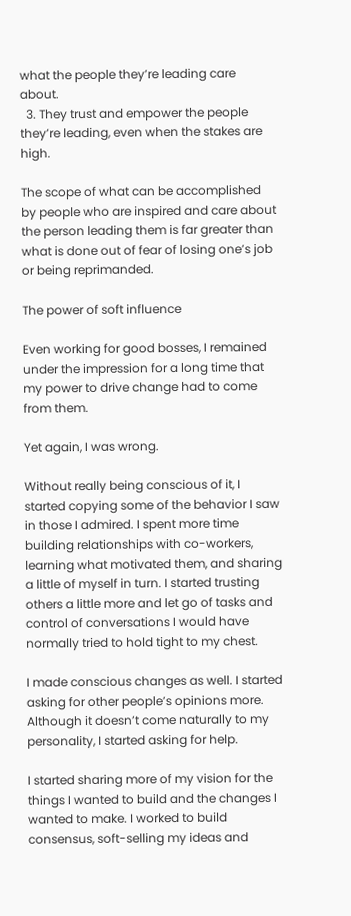what the people they’re leading care about.
  3. They trust and empower the people they’re leading, even when the stakes are high.

The scope of what can be accomplished by people who are inspired and care about the person leading them is far greater than what is done out of fear of losing one’s job or being reprimanded.

The power of soft influence

Even working for good bosses, I remained under the impression for a long time that my power to drive change had to come from them.

Yet again, I was wrong.

Without really being conscious of it, I started copying some of the behavior I saw in those I admired. I spent more time building relationships with co-workers, learning what motivated them, and sharing a little of myself in turn. I started trusting others a little more and let go of tasks and control of conversations I would have normally tried to hold tight to my chest.

I made conscious changes as well. I started asking for other people’s opinions more. Although it doesn’t come naturally to my personality, I started asking for help.

I started sharing more of my vision for the things I wanted to build and the changes I wanted to make. I worked to build consensus, soft-selling my ideas and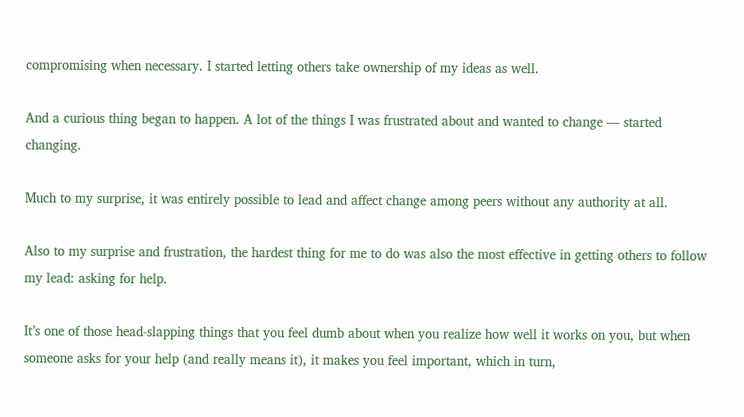compromising when necessary. I started letting others take ownership of my ideas as well.

And a curious thing began to happen. A lot of the things I was frustrated about and wanted to change — started changing.

Much to my surprise, it was entirely possible to lead and affect change among peers without any authority at all.

Also to my surprise and frustration, the hardest thing for me to do was also the most effective in getting others to follow my lead: asking for help.

It’s one of those head-slapping things that you feel dumb about when you realize how well it works on you, but when someone asks for your help (and really means it), it makes you feel important, which in turn,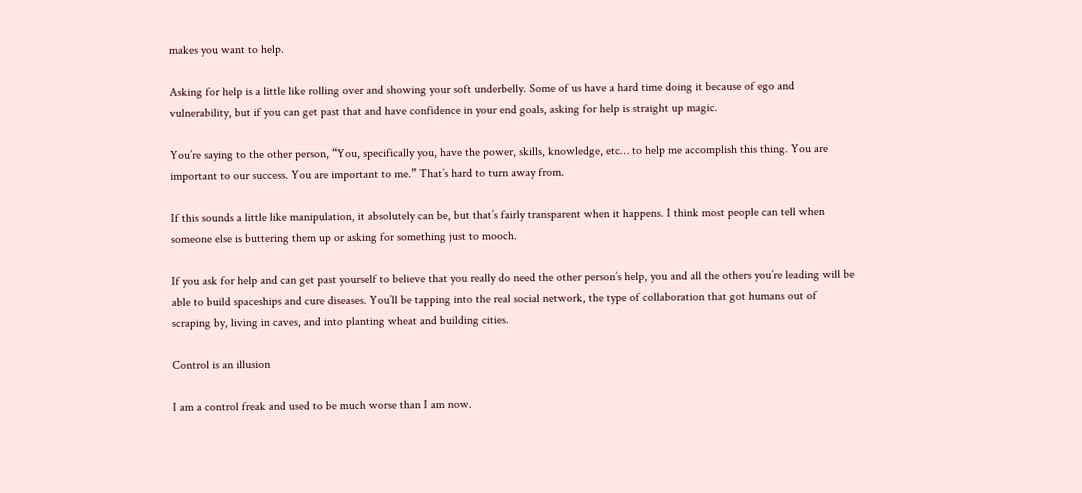makes you want to help.

Asking for help is a little like rolling over and showing your soft underbelly. Some of us have a hard time doing it because of ego and vulnerability, but if you can get past that and have confidence in your end goals, asking for help is straight up magic.

You’re saying to the other person, “You, specifically you, have the power, skills, knowledge, etc… to help me accomplish this thing. You are important to our success. You are important to me.” That’s hard to turn away from.

If this sounds a little like manipulation, it absolutely can be, but that’s fairly transparent when it happens. I think most people can tell when someone else is buttering them up or asking for something just to mooch.

If you ask for help and can get past yourself to believe that you really do need the other person’s help, you and all the others you’re leading will be able to build spaceships and cure diseases. You’ll be tapping into the real social network, the type of collaboration that got humans out of scraping by, living in caves, and into planting wheat and building cities.

Control is an illusion

I am a control freak and used to be much worse than I am now.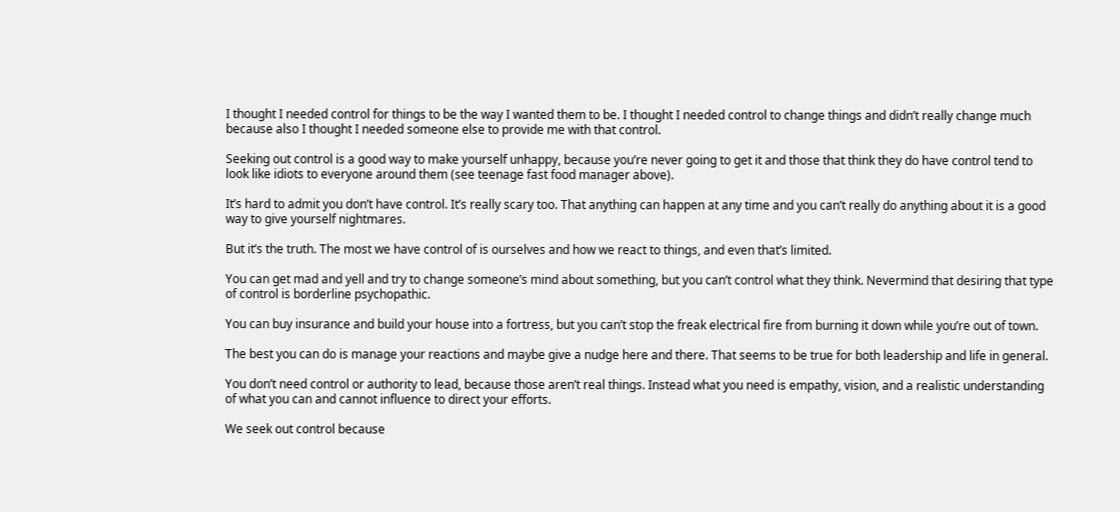I thought I needed control for things to be the way I wanted them to be. I thought I needed control to change things and didn’t really change much because also I thought I needed someone else to provide me with that control.

Seeking out control is a good way to make yourself unhappy, because you’re never going to get it and those that think they do have control tend to look like idiots to everyone around them (see teenage fast food manager above).

It’s hard to admit you don’t have control. It’s really scary too. That anything can happen at any time and you can’t really do anything about it is a good way to give yourself nightmares.

But it’s the truth. The most we have control of is ourselves and how we react to things, and even that’s limited.

You can get mad and yell and try to change someone’s mind about something, but you can’t control what they think. Nevermind that desiring that type of control is borderline psychopathic.

You can buy insurance and build your house into a fortress, but you can’t stop the freak electrical fire from burning it down while you’re out of town.

The best you can do is manage your reactions and maybe give a nudge here and there. That seems to be true for both leadership and life in general.

You don’t need control or authority to lead, because those aren’t real things. Instead what you need is empathy, vision, and a realistic understanding of what you can and cannot influence to direct your efforts.

We seek out control because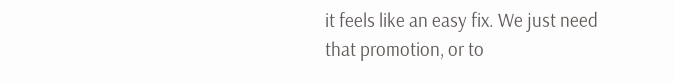it feels like an easy fix. We just need that promotion, or to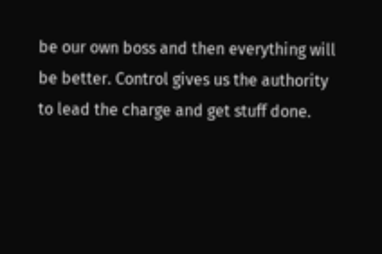be our own boss and then everything will be better. Control gives us the authority to lead the charge and get stuff done.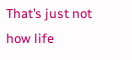That’s just not how life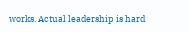works. Actual leadership is hard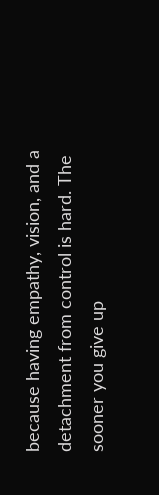because having empathy, vision, and a detachment from control is hard. The sooner you give up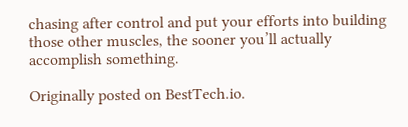chasing after control and put your efforts into building those other muscles, the sooner you’ll actually accomplish something.

Originally posted on BestTech.io.